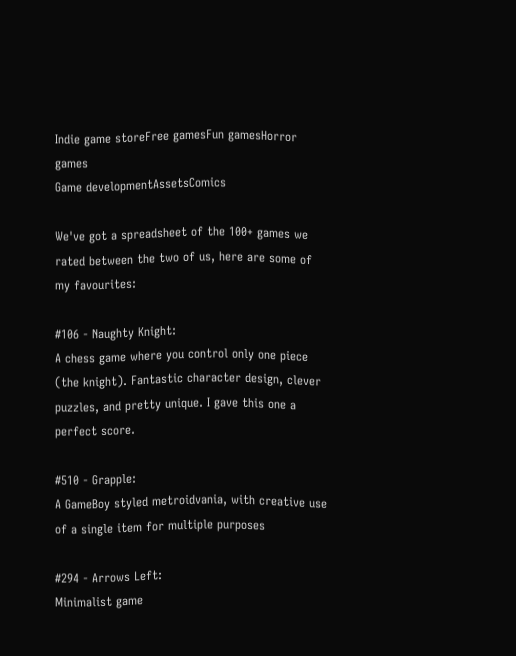Indie game storeFree gamesFun gamesHorror games
Game developmentAssetsComics

We've got a spreadsheet of the 100+ games we rated between the two of us, here are some of my favourites:

#106 - Naughty Knight:
A chess game where you control only one piece (the knight). Fantastic character design, clever puzzles, and pretty unique. I gave this one a perfect score.

#510 - Grapple:
A GameBoy styled metroidvania, with creative use of a single item for multiple purposes

#294 - Arrows Left:
Minimalist game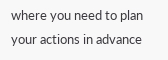where you need to plan your actions in advance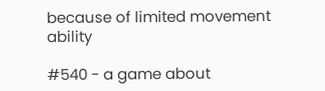because of limited movement ability

#540 - a game about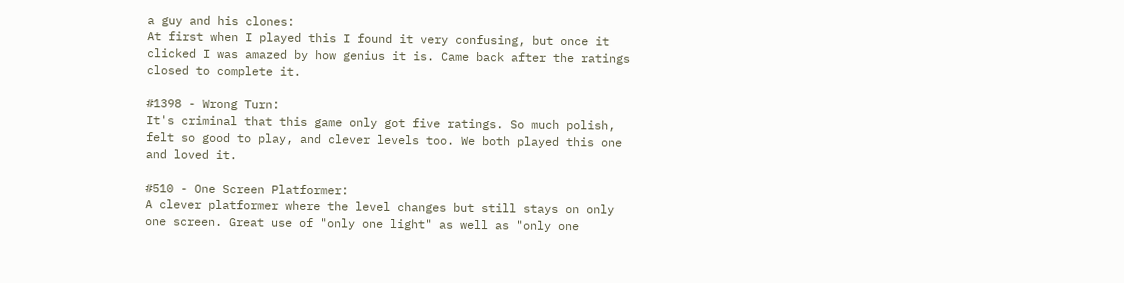a guy and his clones:
At first when I played this I found it very confusing, but once it clicked I was amazed by how genius it is. Came back after the ratings closed to complete it.

#1398 - Wrong Turn:
It's criminal that this game only got five ratings. So much polish, felt so good to play, and clever levels too. We both played this one and loved it.

#510 - One Screen Platformer:
A clever platformer where the level changes but still stays on only one screen. Great use of "only one light" as well as "only one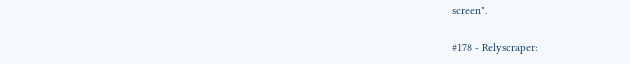screen".

#178 - Relyscraper: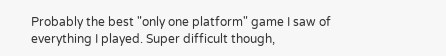Probably the best "only one platform" game I saw of everything I played. Super difficult though,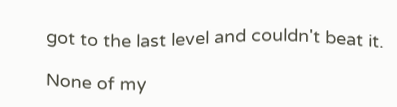got to the last level and couldn't beat it.

None of my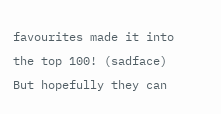favourites made it into the top 100! (sadface) But hopefully they can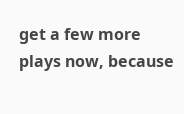get a few more plays now, because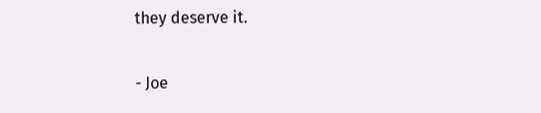they deserve it.

- Joe